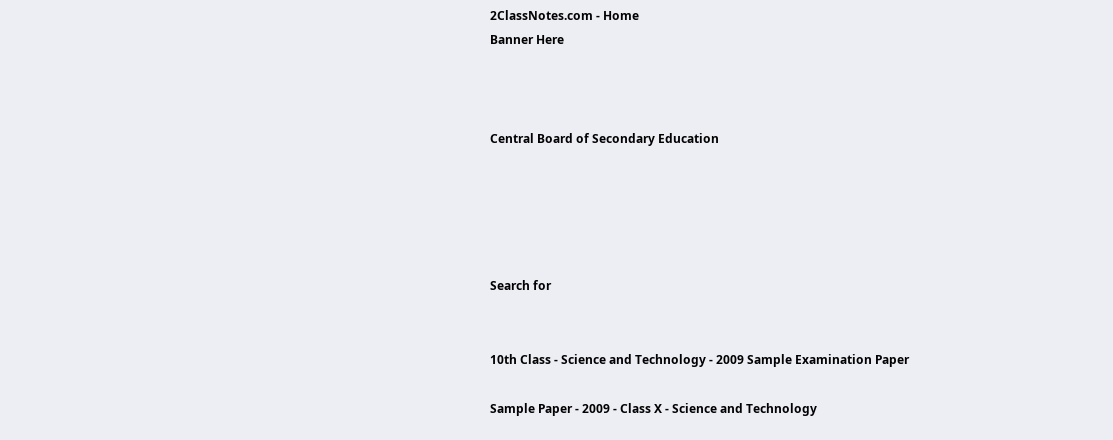2ClassNotes.com - Home
Banner Here



Central Board of Secondary Education





Search for


10th Class - Science and Technology - 2009 Sample Examination Paper

Sample Paper - 2009 - Class X - Science and Technology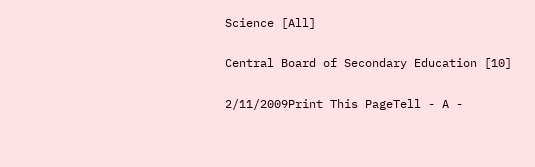Science [All]

Central Board of Secondary Education [10]

2/11/2009Print This PageTell - A -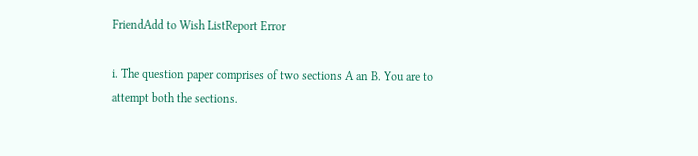FriendAdd to Wish ListReport Error

i. The question paper comprises of two sections A an B. You are to attempt both the sections.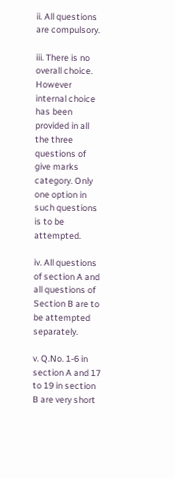ii. All questions are compulsory.

iii. There is no overall choice. However internal choice has been provided in all the three questions of give marks category. Only one option in such questions is to be attempted.

iv. All questions of section A and all questions of Section B are to be attempted separately.

v. Q.No. 1-6 in section A and 17 to 19 in section B are very short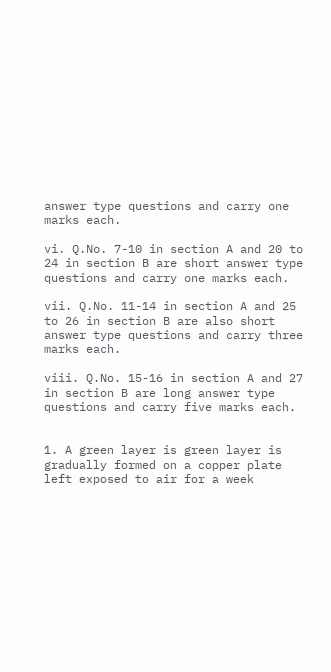answer type questions and carry one marks each.

vi. Q.No. 7-10 in section A and 20 to 24 in section B are short answer type questions and carry one marks each.

vii. Q.No. 11-14 in section A and 25 to 26 in section B are also short answer type questions and carry three marks each.

viii. Q.No. 15-16 in section A and 27 in section B are long answer type questions and carry five marks each.


1. A green layer is green layer is gradually formed on a copper plate left exposed to air for a week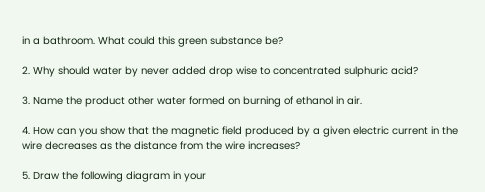in a bathroom. What could this green substance be?

2. Why should water by never added drop wise to concentrated sulphuric acid?

3. Name the product other water formed on burning of ethanol in air.

4. How can you show that the magnetic field produced by a given electric current in the wire decreases as the distance from the wire increases?

5. Draw the following diagram in your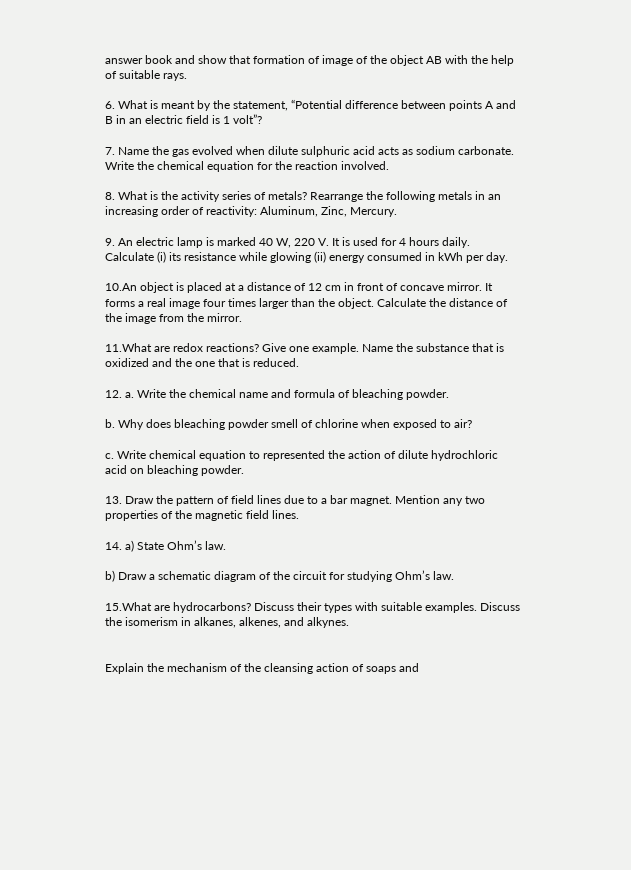answer book and show that formation of image of the object AB with the help of suitable rays.

6. What is meant by the statement, “Potential difference between points A and B in an electric field is 1 volt”?

7. Name the gas evolved when dilute sulphuric acid acts as sodium carbonate. Write the chemical equation for the reaction involved.

8. What is the activity series of metals? Rearrange the following metals in an increasing order of reactivity: Aluminum, Zinc, Mercury.

9. An electric lamp is marked 40 W, 220 V. It is used for 4 hours daily. Calculate (i) its resistance while glowing (ii) energy consumed in kWh per day.

10.An object is placed at a distance of 12 cm in front of concave mirror. It forms a real image four times larger than the object. Calculate the distance of the image from the mirror.

11.What are redox reactions? Give one example. Name the substance that is oxidized and the one that is reduced.

12. a. Write the chemical name and formula of bleaching powder.

b. Why does bleaching powder smell of chlorine when exposed to air?

c. Write chemical equation to represented the action of dilute hydrochloric acid on bleaching powder.

13. Draw the pattern of field lines due to a bar magnet. Mention any two properties of the magnetic field lines.

14. a) State Ohm’s law.

b) Draw a schematic diagram of the circuit for studying Ohm’s law.

15.What are hydrocarbons? Discuss their types with suitable examples. Discuss the isomerism in alkanes, alkenes, and alkynes.


Explain the mechanism of the cleansing action of soaps and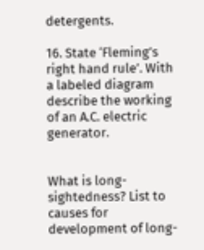detergents.

16. State ‘Fleming’s right hand rule’. With a labeled diagram describe the working of an A.C. electric generator.


What is long-sightedness? List to causes for development of long-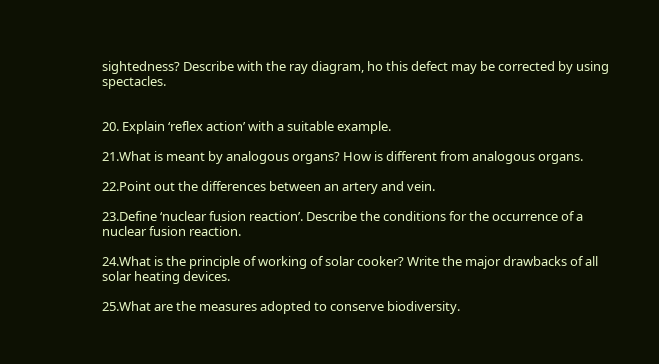sightedness? Describe with the ray diagram, ho this defect may be corrected by using spectacles.


20. Explain ‘reflex action’ with a suitable example.

21.What is meant by analogous organs? How is different from analogous organs.

22.Point out the differences between an artery and vein.

23.Define ‘nuclear fusion reaction’. Describe the conditions for the occurrence of a nuclear fusion reaction.

24.What is the principle of working of solar cooker? Write the major drawbacks of all solar heating devices.

25.What are the measures adopted to conserve biodiversity.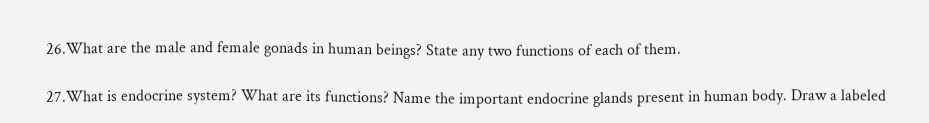26.What are the male and female gonads in human beings? State any two functions of each of them.

27.What is endocrine system? What are its functions? Name the important endocrine glands present in human body. Draw a labeled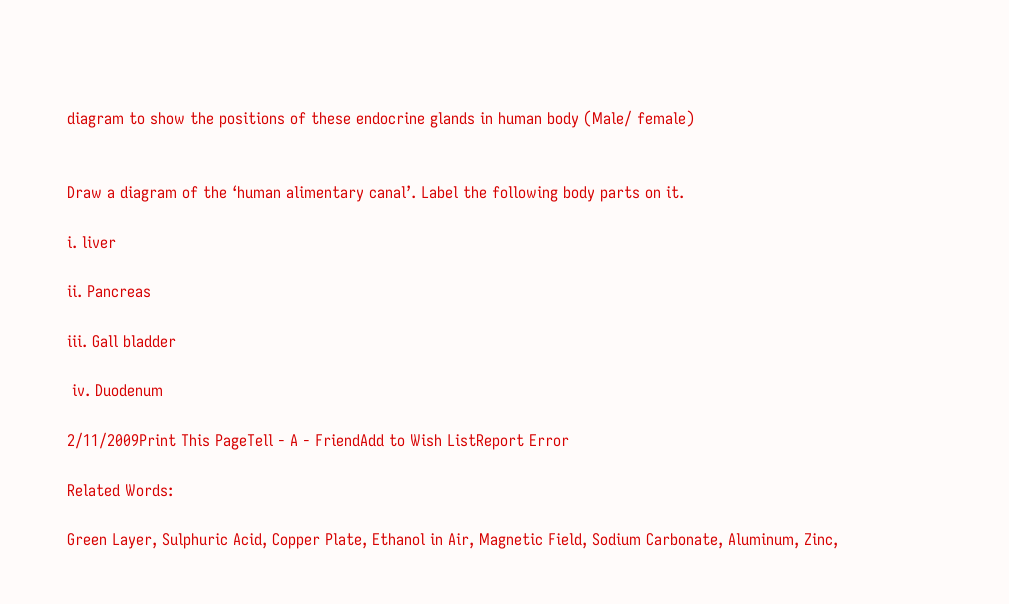diagram to show the positions of these endocrine glands in human body (Male/ female)


Draw a diagram of the ‘human alimentary canal’. Label the following body parts on it.

i. liver

ii. Pancreas

iii. Gall bladder

 iv. Duodenum

2/11/2009Print This PageTell - A - FriendAdd to Wish ListReport Error

Related Words:

Green Layer, Sulphuric Acid, Copper Plate, Ethanol in Air, Magnetic Field, Sodium Carbonate, Aluminum, Zinc,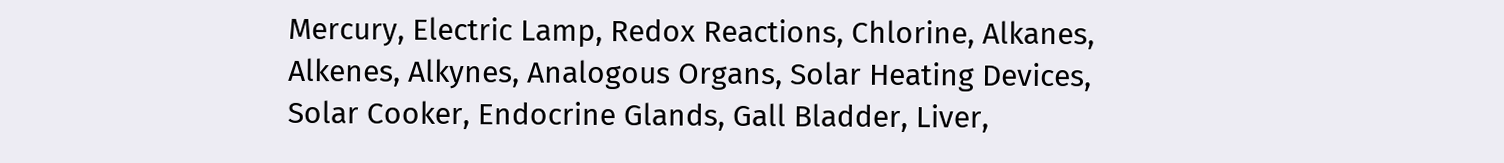Mercury, Electric Lamp, Redox Reactions, Chlorine, Alkanes, Alkenes, Alkynes, Analogous Organs, Solar Heating Devices, Solar Cooker, Endocrine Glands, Gall Bladder, Liver,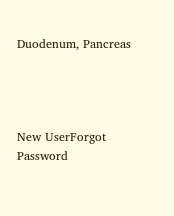Duodenum, Pancreas




New UserForgot Password